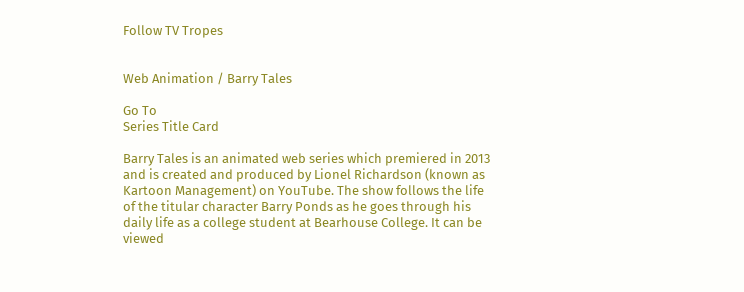Follow TV Tropes


Web Animation / Barry Tales

Go To
Series Title Card

Barry Tales is an animated web series which premiered in 2013 and is created and produced by Lionel Richardson (known as Kartoon Management) on YouTube. The show follows the life of the titular character Barry Ponds as he goes through his daily life as a college student at Bearhouse College. It can be viewed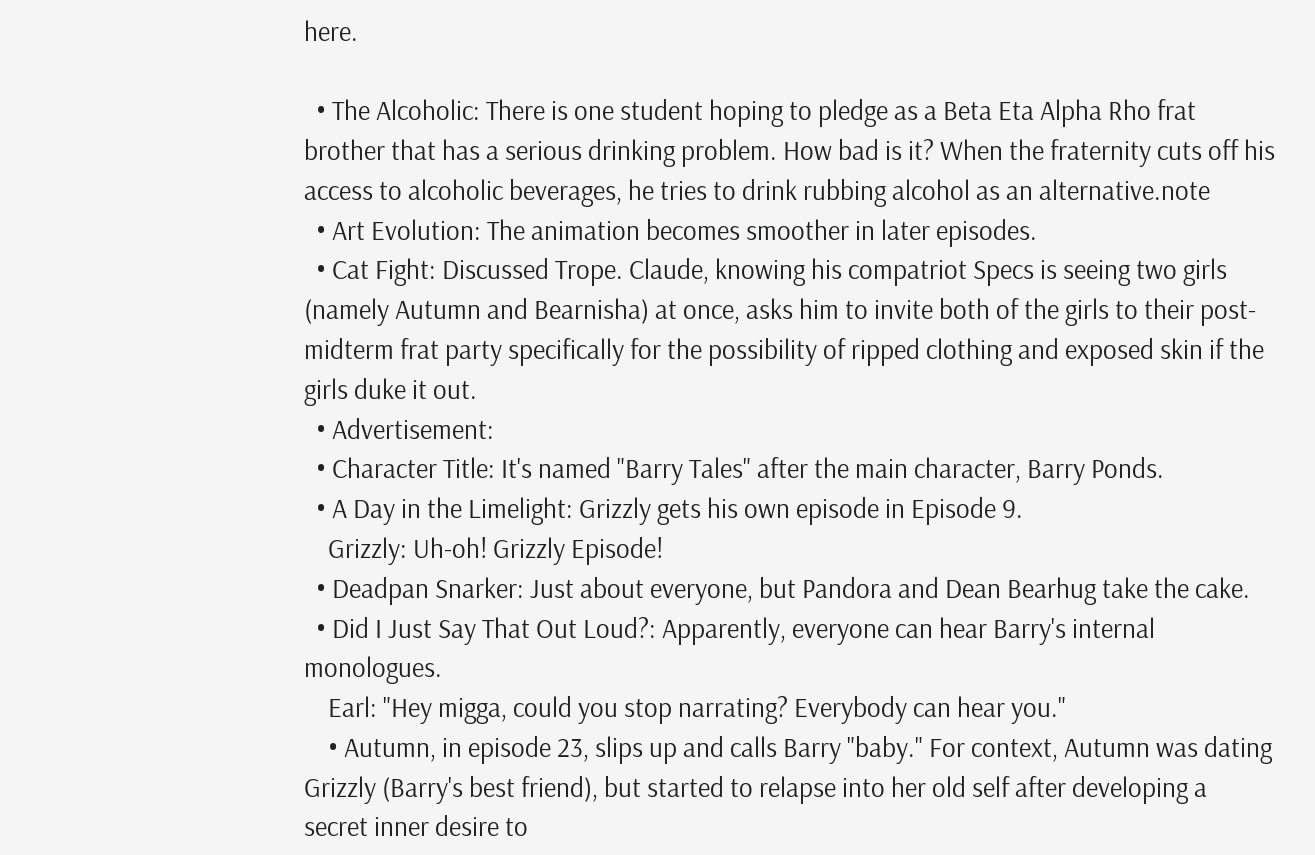here.

  • The Alcoholic: There is one student hoping to pledge as a Beta Eta Alpha Rho frat brother that has a serious drinking problem. How bad is it? When the fraternity cuts off his access to alcoholic beverages, he tries to drink rubbing alcohol as an alternative.note
  • Art Evolution: The animation becomes smoother in later episodes.
  • Cat Fight: Discussed Trope. Claude, knowing his compatriot Specs is seeing two girls (namely Autumn and Bearnisha) at once, asks him to invite both of the girls to their post-midterm frat party specifically for the possibility of ripped clothing and exposed skin if the girls duke it out.
  • Advertisement:
  • Character Title: It's named "Barry Tales" after the main character, Barry Ponds.
  • A Day in the Limelight: Grizzly gets his own episode in Episode 9.
    Grizzly: Uh-oh! Grizzly Episode!
  • Deadpan Snarker: Just about everyone, but Pandora and Dean Bearhug take the cake.
  • Did I Just Say That Out Loud?: Apparently, everyone can hear Barry's internal monologues.
    Earl: "Hey migga, could you stop narrating? Everybody can hear you."
    • Autumn, in episode 23, slips up and calls Barry "baby." For context, Autumn was dating Grizzly (Barry's best friend), but started to relapse into her old self after developing a secret inner desire to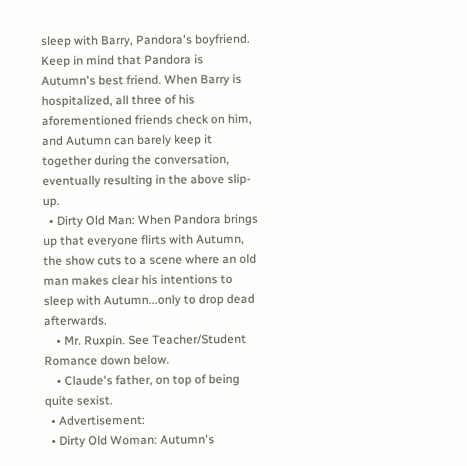sleep with Barry, Pandora's boyfriend. Keep in mind that Pandora is Autumn's best friend. When Barry is hospitalized, all three of his aforementioned friends check on him, and Autumn can barely keep it together during the conversation, eventually resulting in the above slip-up.
  • Dirty Old Man: When Pandora brings up that everyone flirts with Autumn, the show cuts to a scene where an old man makes clear his intentions to sleep with Autumn...only to drop dead afterwards.
    • Mr. Ruxpin. See Teacher/Student Romance down below.
    • Claude's father, on top of being quite sexist.
  • Advertisement:
  • Dirty Old Woman: Autumn's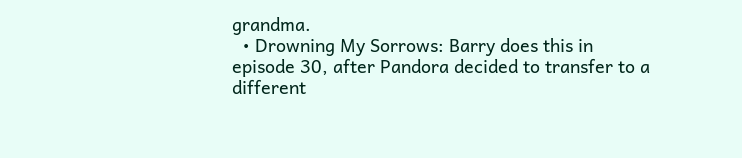grandma.
  • Drowning My Sorrows: Barry does this in episode 30, after Pandora decided to transfer to a different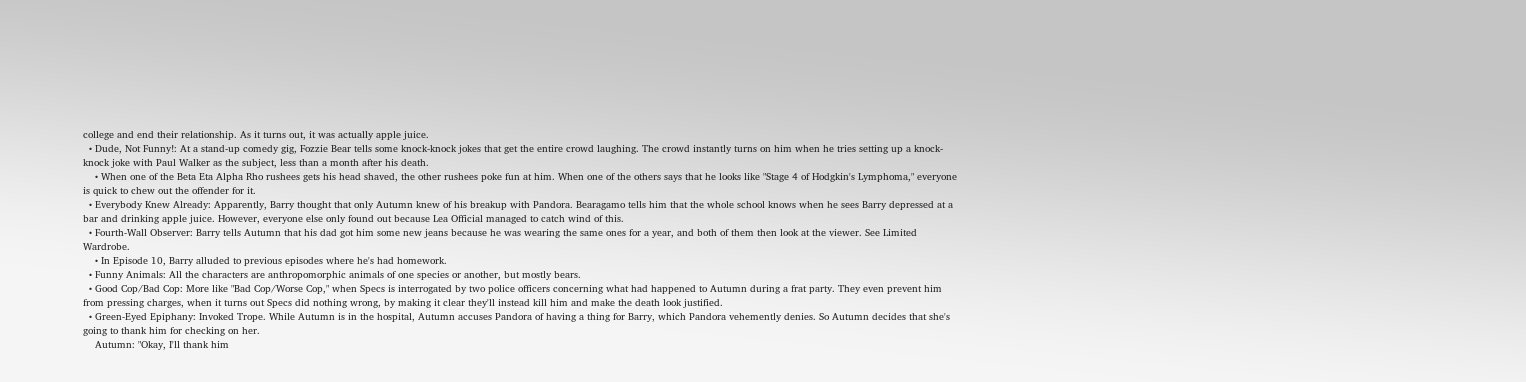college and end their relationship. As it turns out, it was actually apple juice.
  • Dude, Not Funny!: At a stand-up comedy gig, Fozzie Bear tells some knock-knock jokes that get the entire crowd laughing. The crowd instantly turns on him when he tries setting up a knock-knock joke with Paul Walker as the subject, less than a month after his death.
    • When one of the Beta Eta Alpha Rho rushees gets his head shaved, the other rushees poke fun at him. When one of the others says that he looks like "Stage 4 of Hodgkin's Lymphoma," everyone is quick to chew out the offender for it.
  • Everybody Knew Already: Apparently, Barry thought that only Autumn knew of his breakup with Pandora. Bearagamo tells him that the whole school knows when he sees Barry depressed at a bar and drinking apple juice. However, everyone else only found out because Lea Official managed to catch wind of this.
  • Fourth-Wall Observer: Barry tells Autumn that his dad got him some new jeans because he was wearing the same ones for a year, and both of them then look at the viewer. See Limited Wardrobe.
    • In Episode 10, Barry alluded to previous episodes where he's had homework.
  • Funny Animals: All the characters are anthropomorphic animals of one species or another, but mostly bears.
  • Good Cop/Bad Cop: More like "Bad Cop/Worse Cop," when Specs is interrogated by two police officers concerning what had happened to Autumn during a frat party. They even prevent him from pressing charges, when it turns out Specs did nothing wrong, by making it clear they'll instead kill him and make the death look justified.
  • Green-Eyed Epiphany: Invoked Trope. While Autumn is in the hospital, Autumn accuses Pandora of having a thing for Barry, which Pandora vehemently denies. So Autumn decides that she's going to thank him for checking on her.
    Autumn: "Okay, I'll thank him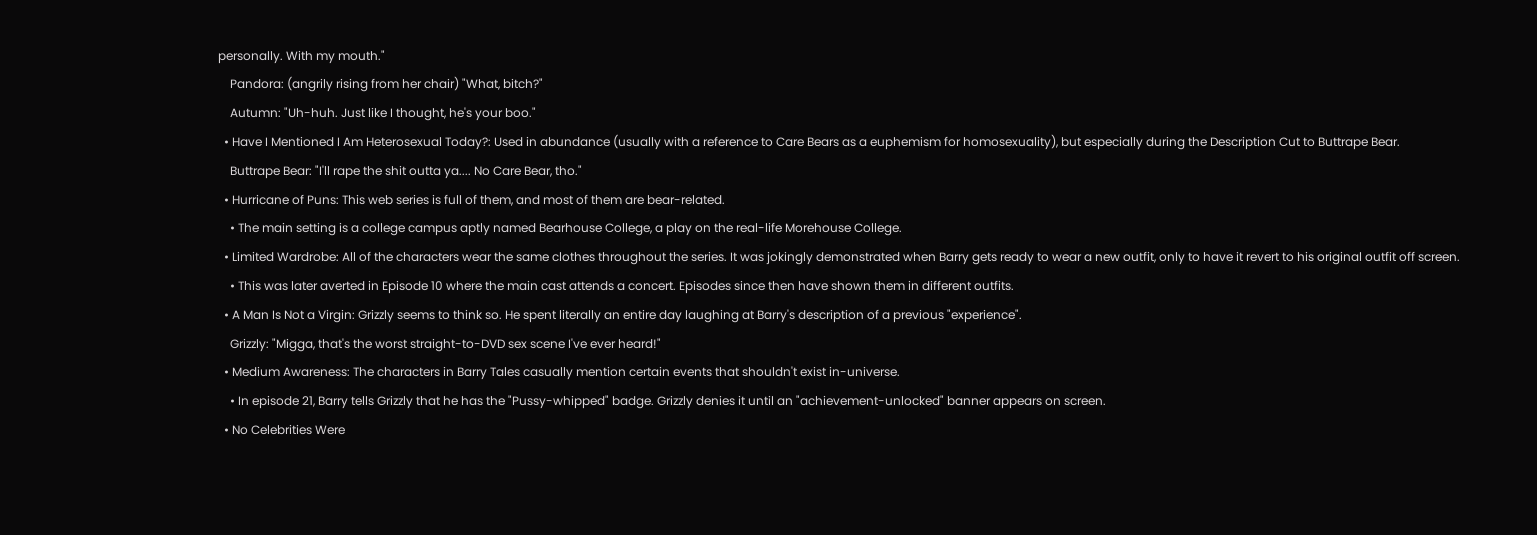personally. With my mouth."
    Pandora: (angrily rising from her chair) "What, bitch?"
    Autumn: "Uh-huh. Just like I thought, he's your boo."
  • Have I Mentioned I Am Heterosexual Today?: Used in abundance (usually with a reference to Care Bears as a euphemism for homosexuality), but especially during the Description Cut to Buttrape Bear.
    Buttrape Bear: "I'll rape the shit outta ya.... No Care Bear, tho."
  • Hurricane of Puns: This web series is full of them, and most of them are bear-related.
    • The main setting is a college campus aptly named Bearhouse College, a play on the real-life Morehouse College.
  • Limited Wardrobe: All of the characters wear the same clothes throughout the series. It was jokingly demonstrated when Barry gets ready to wear a new outfit, only to have it revert to his original outfit off screen.
    • This was later averted in Episode 10 where the main cast attends a concert. Episodes since then have shown them in different outfits.
  • A Man Is Not a Virgin: Grizzly seems to think so. He spent literally an entire day laughing at Barry's description of a previous "experience".
    Grizzly: "Migga, that's the worst straight-to-DVD sex scene I've ever heard!"
  • Medium Awareness: The characters in Barry Tales casually mention certain events that shouldn't exist in-universe.
    • In episode 21, Barry tells Grizzly that he has the "Pussy-whipped" badge. Grizzly denies it until an "achievement-unlocked" banner appears on screen.
  • No Celebrities Were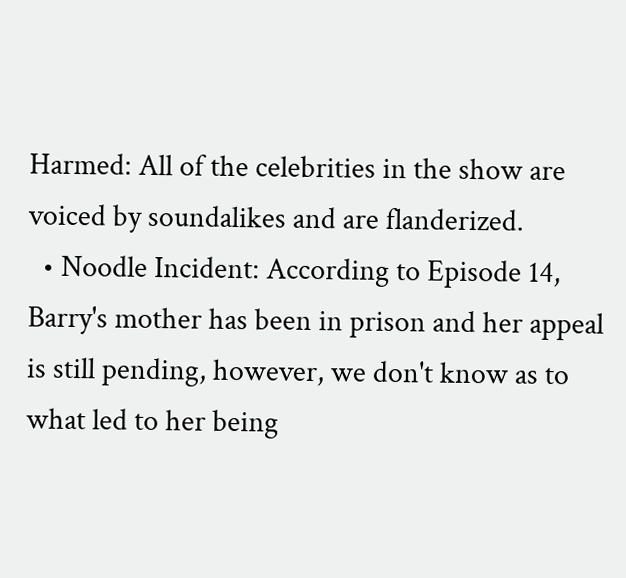Harmed: All of the celebrities in the show are voiced by soundalikes and are flanderized.
  • Noodle Incident: According to Episode 14, Barry's mother has been in prison and her appeal is still pending, however, we don't know as to what led to her being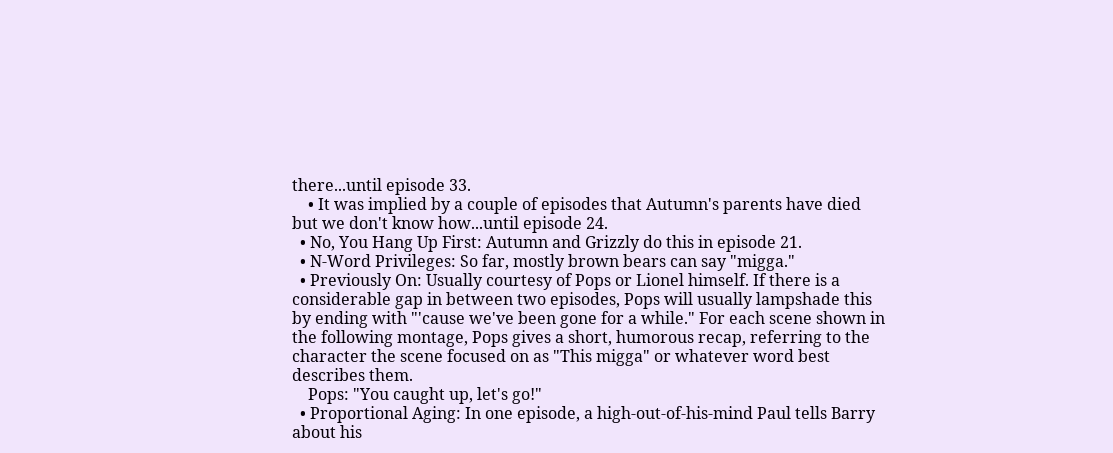there...until episode 33.
    • It was implied by a couple of episodes that Autumn's parents have died but we don't know how...until episode 24.
  • No, You Hang Up First: Autumn and Grizzly do this in episode 21.
  • N-Word Privileges: So far, mostly brown bears can say "migga."
  • Previously On: Usually courtesy of Pops or Lionel himself. If there is a considerable gap in between two episodes, Pops will usually lampshade this by ending with "'cause we've been gone for a while." For each scene shown in the following montage, Pops gives a short, humorous recap, referring to the character the scene focused on as "This migga" or whatever word best describes them.
    Pops: "You caught up, let's go!"
  • Proportional Aging: In one episode, a high-out-of-his-mind Paul tells Barry about his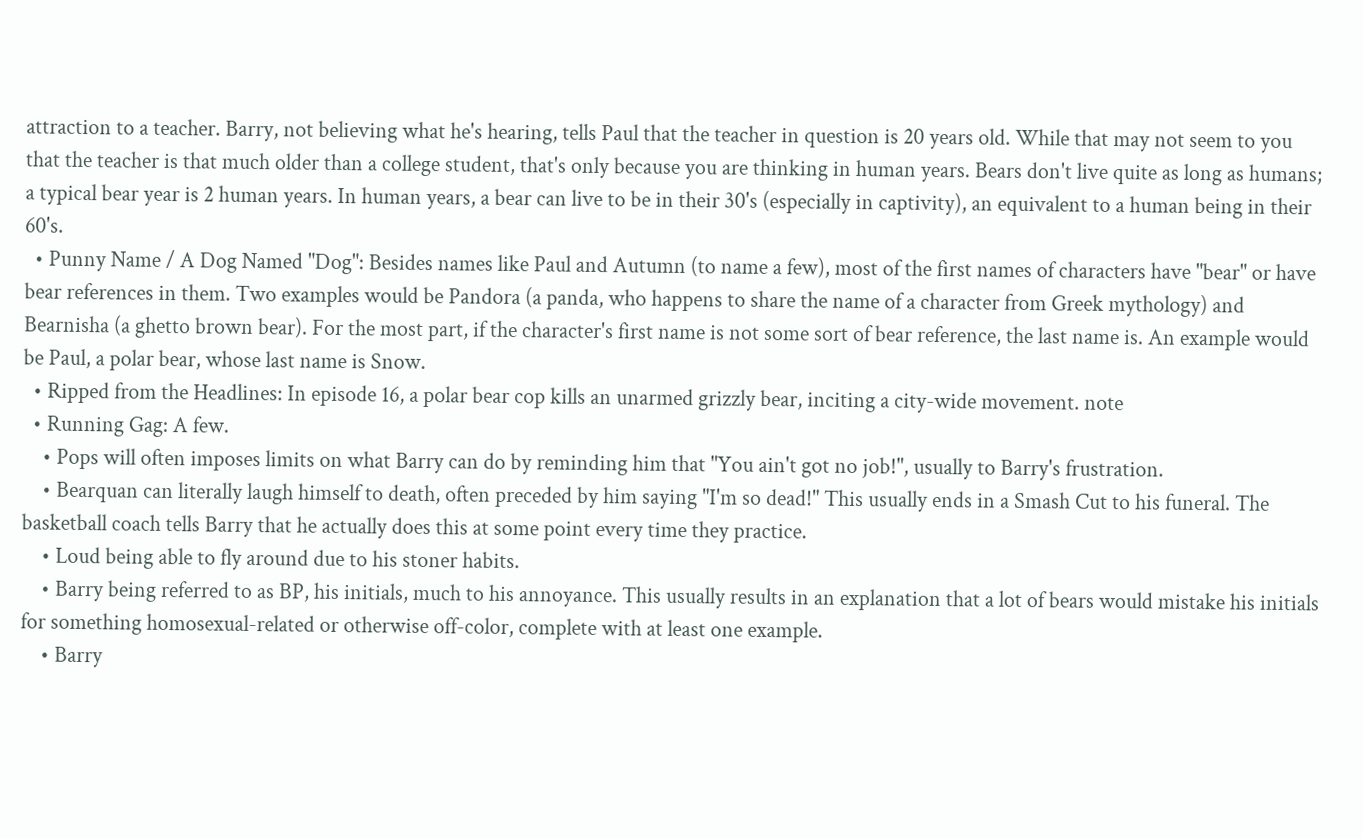attraction to a teacher. Barry, not believing what he's hearing, tells Paul that the teacher in question is 20 years old. While that may not seem to you that the teacher is that much older than a college student, that's only because you are thinking in human years. Bears don't live quite as long as humans; a typical bear year is 2 human years. In human years, a bear can live to be in their 30's (especially in captivity), an equivalent to a human being in their 60's.
  • Punny Name / A Dog Named "Dog": Besides names like Paul and Autumn (to name a few), most of the first names of characters have "bear" or have bear references in them. Two examples would be Pandora (a panda, who happens to share the name of a character from Greek mythology) and Bearnisha (a ghetto brown bear). For the most part, if the character's first name is not some sort of bear reference, the last name is. An example would be Paul, a polar bear, whose last name is Snow.
  • Ripped from the Headlines: In episode 16, a polar bear cop kills an unarmed grizzly bear, inciting a city-wide movement. note
  • Running Gag: A few.
    • Pops will often imposes limits on what Barry can do by reminding him that "You ain't got no job!", usually to Barry's frustration.
    • Bearquan can literally laugh himself to death, often preceded by him saying "I'm so dead!" This usually ends in a Smash Cut to his funeral. The basketball coach tells Barry that he actually does this at some point every time they practice.
    • Loud being able to fly around due to his stoner habits.
    • Barry being referred to as BP, his initials, much to his annoyance. This usually results in an explanation that a lot of bears would mistake his initials for something homosexual-related or otherwise off-color, complete with at least one example.
    • Barry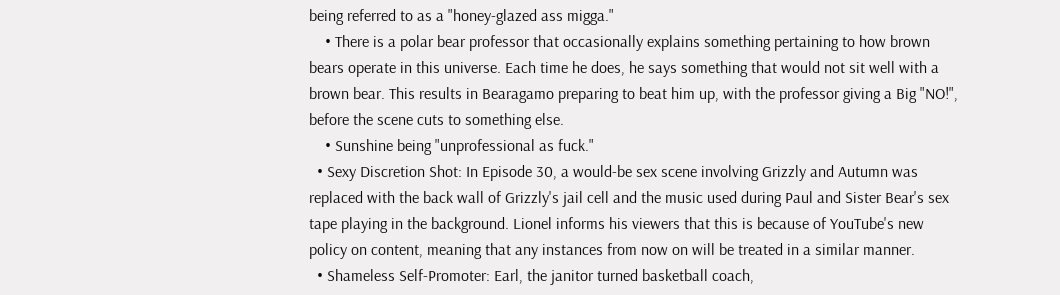being referred to as a "honey-glazed ass migga."
    • There is a polar bear professor that occasionally explains something pertaining to how brown bears operate in this universe. Each time he does, he says something that would not sit well with a brown bear. This results in Bearagamo preparing to beat him up, with the professor giving a Big "NO!", before the scene cuts to something else.
    • Sunshine being "unprofessional as fuck."
  • Sexy Discretion Shot: In Episode 30, a would-be sex scene involving Grizzly and Autumn was replaced with the back wall of Grizzly's jail cell and the music used during Paul and Sister Bear's sex tape playing in the background. Lionel informs his viewers that this is because of YouTube's new policy on content, meaning that any instances from now on will be treated in a similar manner.
  • Shameless Self-Promoter: Earl, the janitor turned basketball coach,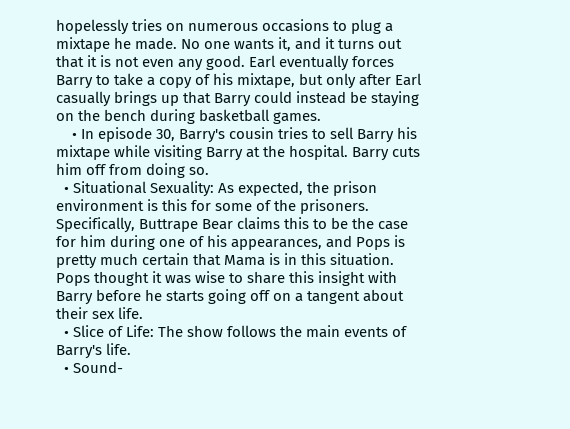hopelessly tries on numerous occasions to plug a mixtape he made. No one wants it, and it turns out that it is not even any good. Earl eventually forces Barry to take a copy of his mixtape, but only after Earl casually brings up that Barry could instead be staying on the bench during basketball games.
    • In episode 30, Barry's cousin tries to sell Barry his mixtape while visiting Barry at the hospital. Barry cuts him off from doing so.
  • Situational Sexuality: As expected, the prison environment is this for some of the prisoners. Specifically, Buttrape Bear claims this to be the case for him during one of his appearances, and Pops is pretty much certain that Mama is in this situation. Pops thought it was wise to share this insight with Barry before he starts going off on a tangent about their sex life.
  • Slice of Life: The show follows the main events of Barry's life.
  • Sound-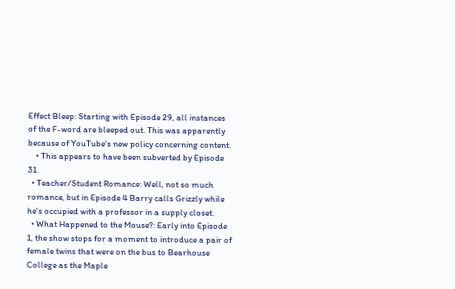Effect Bleep: Starting with Episode 29, all instances of the F-word are bleeped out. This was apparently because of YouTube's new policy concerning content.
    • This appears to have been subverted by Episode 31.
  • Teacher/Student Romance: Well, not so much romance, but in Episode 4 Barry calls Grizzly while he's occupied with a professor in a supply closet.
  • What Happened to the Mouse?: Early into Episode 1, the show stops for a moment to introduce a pair of female twins that were on the bus to Bearhouse College as the Maple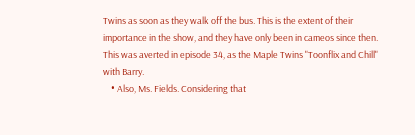Twins as soon as they walk off the bus. This is the extent of their importance in the show, and they have only been in cameos since then. This was averted in episode 34, as the Maple Twins "Toonflix and Chill" with Barry.
    • Also, Ms. Fields. Considering that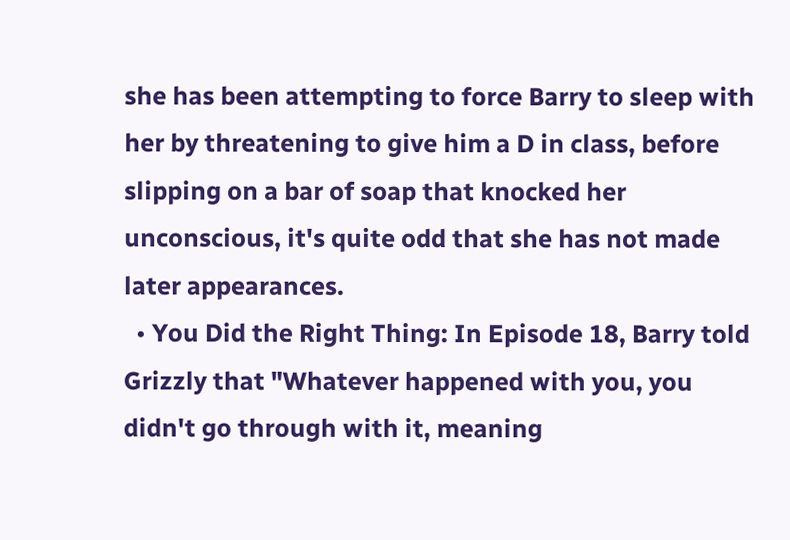she has been attempting to force Barry to sleep with her by threatening to give him a D in class, before slipping on a bar of soap that knocked her unconscious, it's quite odd that she has not made later appearances.
  • You Did the Right Thing: In Episode 18, Barry told Grizzly that "Whatever happened with you, you didn't go through with it, meaning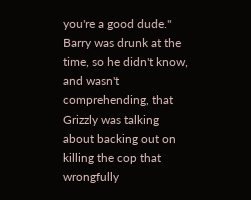you're a good dude." Barry was drunk at the time, so he didn't know, and wasn't comprehending, that Grizzly was talking about backing out on killing the cop that wrongfully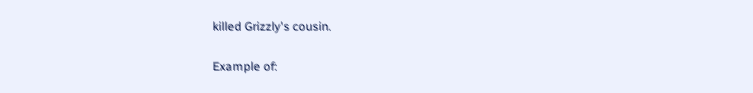killed Grizzly's cousin.

Example of: